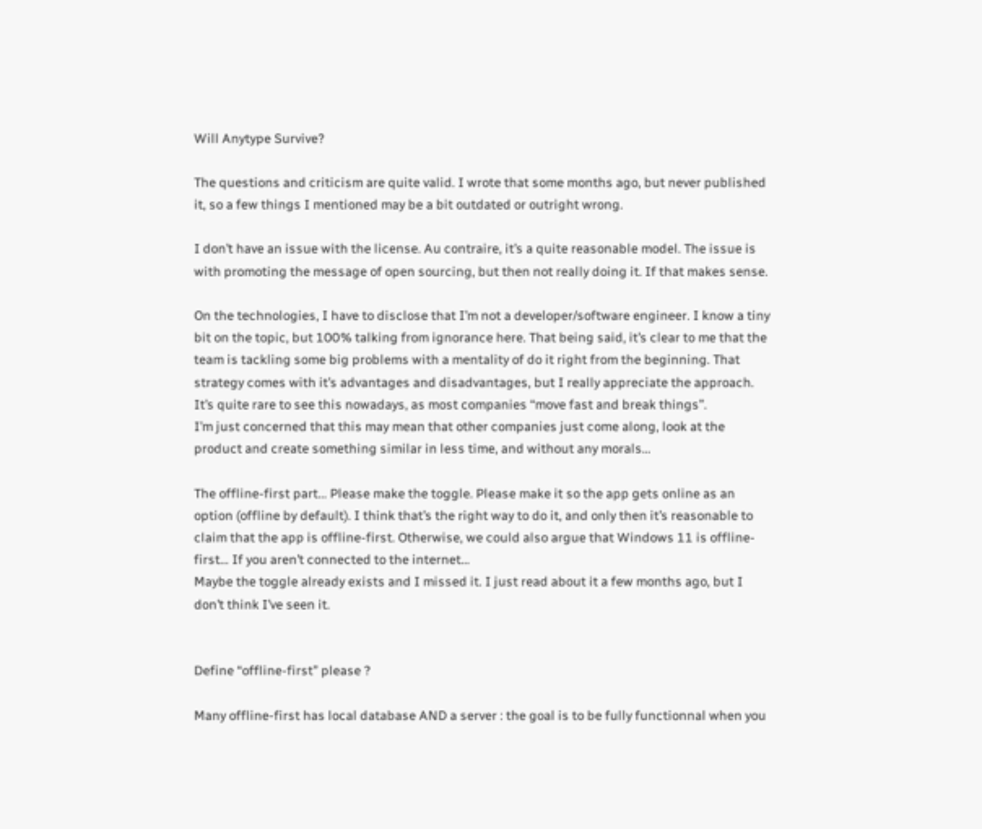Will Anytype Survive?

The questions and criticism are quite valid. I wrote that some months ago, but never published it, so a few things I mentioned may be a bit outdated or outright wrong.

I don’t have an issue with the license. Au contraire, it’s a quite reasonable model. The issue is with promoting the message of open sourcing, but then not really doing it. If that makes sense.

On the technologies, I have to disclose that I’m not a developer/software engineer. I know a tiny bit on the topic, but 100% talking from ignorance here. That being said, it’s clear to me that the team is tackling some big problems with a mentality of do it right from the beginning. That strategy comes with it’s advantages and disadvantages, but I really appreciate the approach. It’s quite rare to see this nowadays, as most companies “move fast and break things”.
I’m just concerned that this may mean that other companies just come along, look at the product and create something similar in less time, and without any morals…

The offline-first part… Please make the toggle. Please make it so the app gets online as an option (offline by default). I think that’s the right way to do it, and only then it’s reasonable to claim that the app is offline-first. Otherwise, we could also argue that Windows 11 is offline-first… If you aren’t connected to the internet…
Maybe the toggle already exists and I missed it. I just read about it a few months ago, but I don’t think I’ve seen it.


Define “offline-first” please ?

Many offline-first has local database AND a server : the goal is to be fully functionnal when you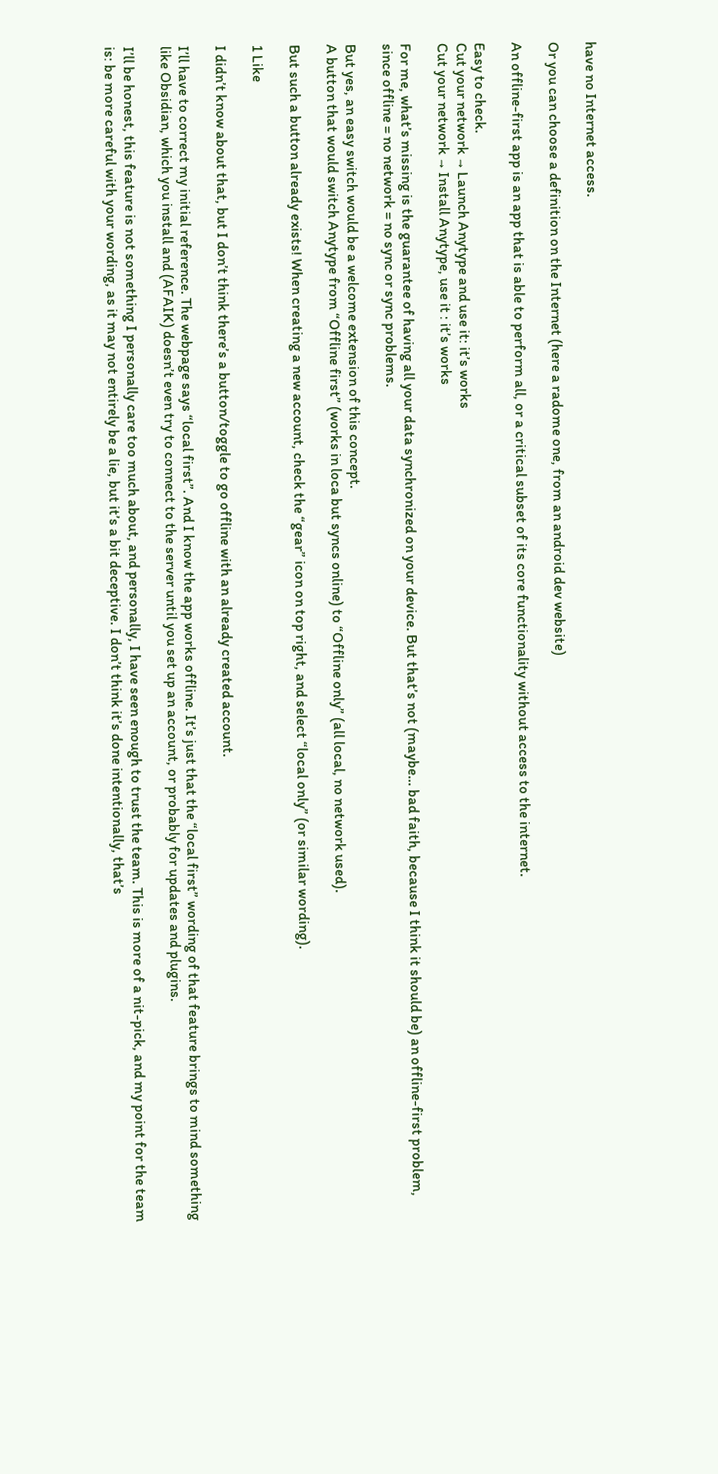have no Internet access.

Or you can choose a definition on the Internet (here a radome one, from an android dev website)

An offline-first app is an app that is able to perform all, or a critical subset of its core functionality without access to the internet.

Easy to check.
Cut your network → Launch Anytype and use it: it’s works
Cut your network → Install Anytype, use it : it’s works

For me, what’s missing is the guarantee of having all your data synchronized on your device. But that’s not (maybe… bad faith, because I think it should be) an offline-first problem, since offline = no network = no sync or sync problems.

But yes, an easy switch would be a welcome extension of this concept.
A button that would switch Anytype from “Offline first” (works in loca but syncs online) to “Offline only” (all local, no network used).

But such a button already exists! When creating a new account, check the “gear” icon on top right, and select “local only” (or similar wording).

1 Like

I didn’t know about that, but I don’t think there’s a button/toggle to go offline with an already created account.

I’ll have to correct my initial reference. The webpage says “local first”. And I know the app works offline. It’s just that the “local first” wording of that feature brings to mind something like Obsidian, which you install and (AFAIK) doesn’t even try to connect to the server until you set up an account, or probably for updates and plugins.

I’ll be honest, this feature is not something I personally care too much about, and personally, I have seen enough to trust the team. This is more of a nit-pick, and my point for the team is: be more careful with your wording, as it may not entirely be a lie, but it’s a bit deceptive. I don’t think it’s done intentionally, that’s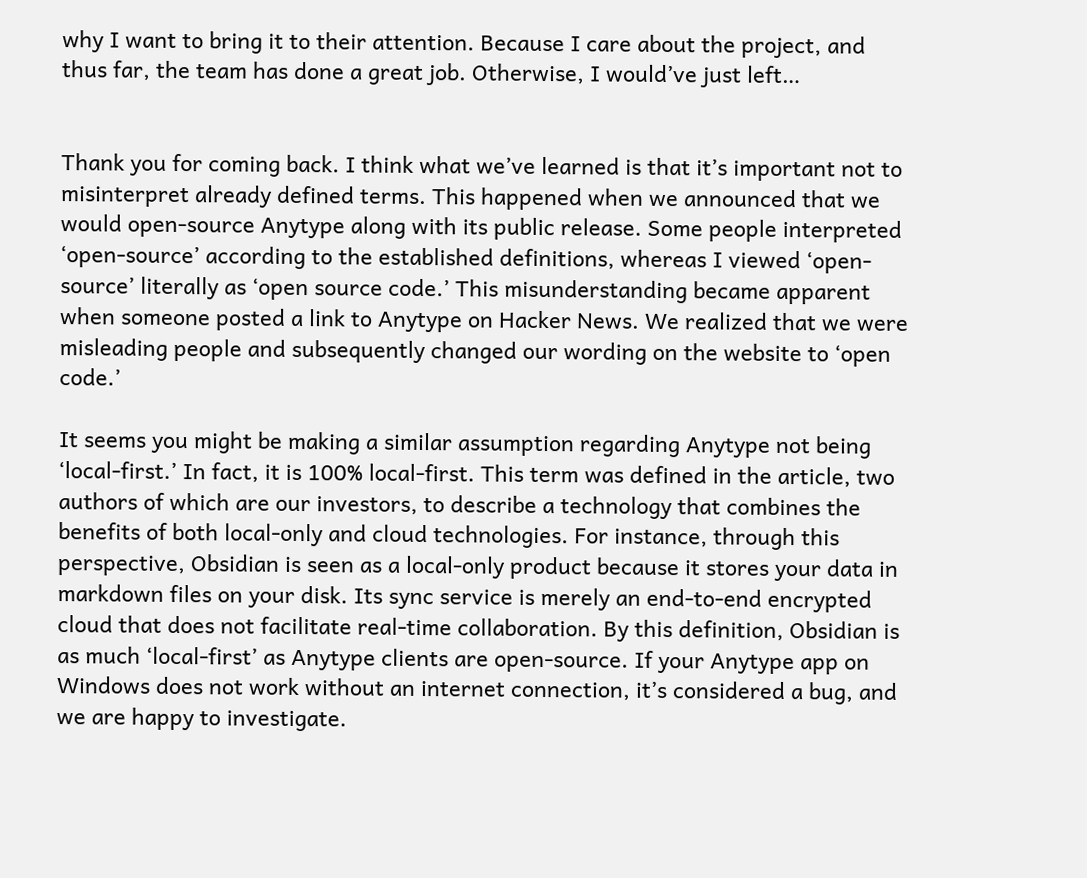why I want to bring it to their attention. Because I care about the project, and thus far, the team has done a great job. Otherwise, I would’ve just left…


Thank you for coming back. I think what we’ve learned is that it’s important not to misinterpret already defined terms. This happened when we announced that we would open-source Anytype along with its public release. Some people interpreted ‘open-source’ according to the established definitions, whereas I viewed ‘open-source’ literally as ‘open source code.’ This misunderstanding became apparent when someone posted a link to Anytype on Hacker News. We realized that we were misleading people and subsequently changed our wording on the website to ‘open code.’

It seems you might be making a similar assumption regarding Anytype not being ‘local-first.’ In fact, it is 100% local-first. This term was defined in the article, two authors of which are our investors, to describe a technology that combines the benefits of both local-only and cloud technologies. For instance, through this perspective, Obsidian is seen as a local-only product because it stores your data in markdown files on your disk. Its sync service is merely an end-to-end encrypted cloud that does not facilitate real-time collaboration. By this definition, Obsidian is as much ‘local-first’ as Anytype clients are open-source. If your Anytype app on Windows does not work without an internet connection, it’s considered a bug, and we are happy to investigate.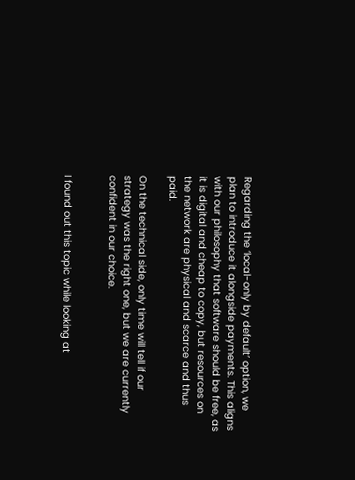Regarding the ‘local-only by default’ option, we plan to introduce it alongside payments. This aligns with our philosophy that software should be free, as it is digital and cheap to copy, but resources on the network are physical and scarce and thus paid.

On the technical side, only time will tell if our strategy was the right one, but we are currently confident in our choice.


I found out this topic while looking at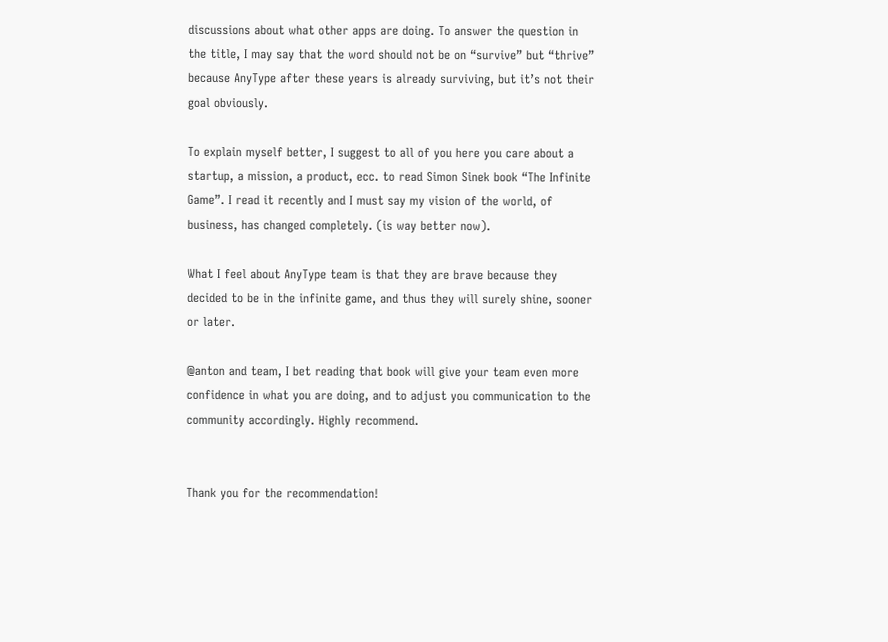discussions about what other apps are doing. To answer the question in the title, I may say that the word should not be on “survive” but “thrive” because AnyType after these years is already surviving, but it’s not their goal obviously.

To explain myself better, I suggest to all of you here you care about a startup, a mission, a product, ecc. to read Simon Sinek book “The Infinite Game”. I read it recently and I must say my vision of the world, of business, has changed completely. (is way better now).

What I feel about AnyType team is that they are brave because they decided to be in the infinite game, and thus they will surely shine, sooner or later.

@anton and team, I bet reading that book will give your team even more confidence in what you are doing, and to adjust you communication to the community accordingly. Highly recommend.


Thank you for the recommendation!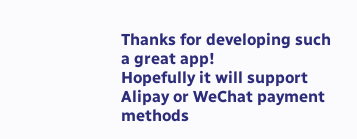Thanks for developing such a great app!
Hopefully it will support Alipay or WeChat payment methods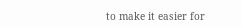to make it easier for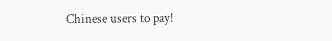Chinese users to pay!